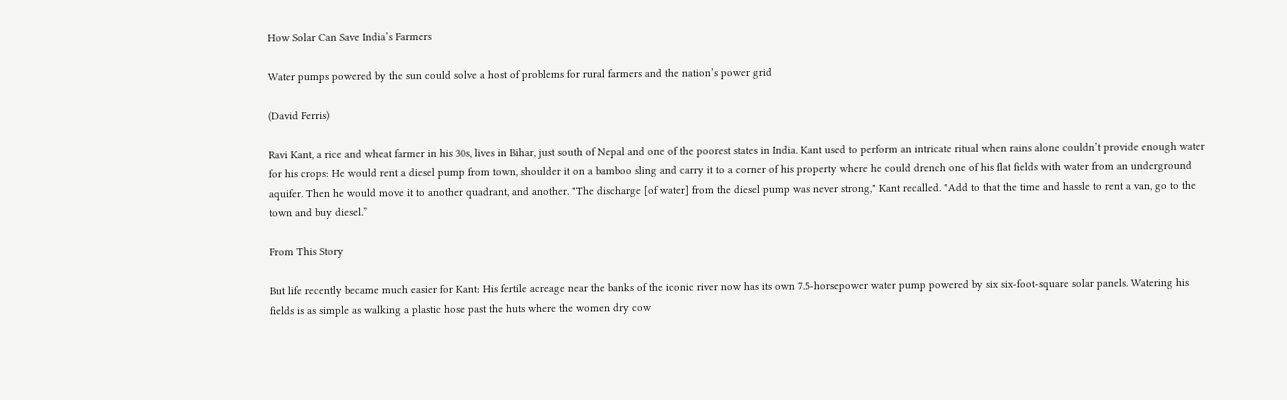How Solar Can Save India’s Farmers

Water pumps powered by the sun could solve a host of problems for rural farmers and the nation’s power grid

(David Ferris)

Ravi Kant, a rice and wheat farmer in his 30s, lives in Bihar, just south of Nepal and one of the poorest states in India. Kant used to perform an intricate ritual when rains alone couldn’t provide enough water for his crops: He would rent a diesel pump from town, shoulder it on a bamboo sling and carry it to a corner of his property where he could drench one of his flat fields with water from an underground aquifer. Then he would move it to another quadrant, and another. "The discharge [of water] from the diesel pump was never strong," Kant recalled. "Add to that the time and hassle to rent a van, go to the town and buy diesel.”

From This Story

But life recently became much easier for Kant: His fertile acreage near the banks of the iconic river now has its own 7.5-horsepower water pump powered by six six-foot-square solar panels. Watering his fields is as simple as walking a plastic hose past the huts where the women dry cow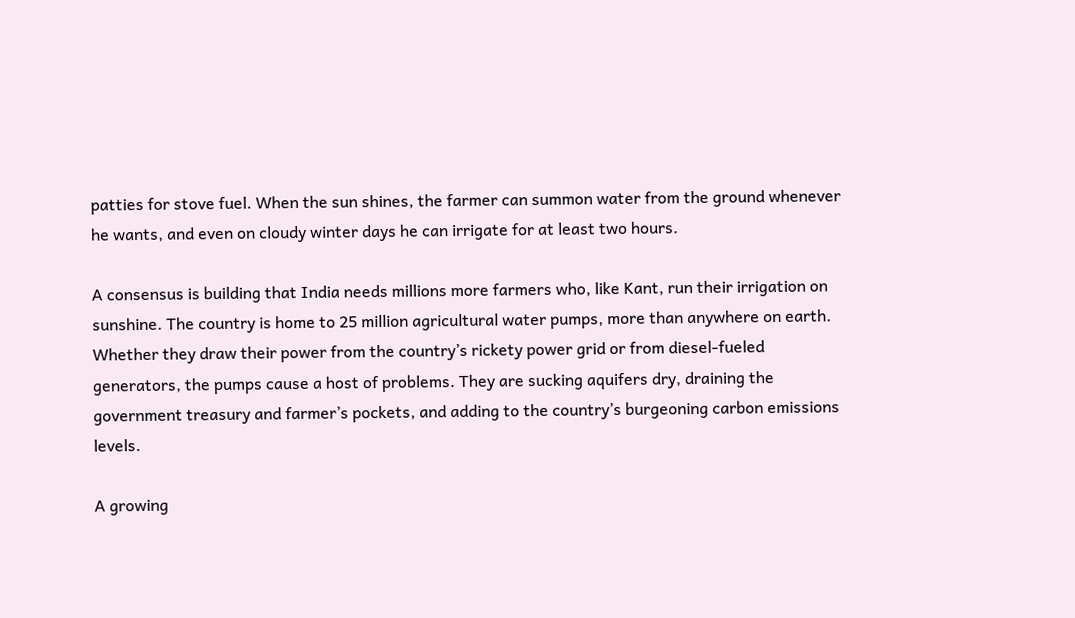patties for stove fuel. When the sun shines, the farmer can summon water from the ground whenever he wants, and even on cloudy winter days he can irrigate for at least two hours.

A consensus is building that India needs millions more farmers who, like Kant, run their irrigation on sunshine. The country is home to 25 million agricultural water pumps, more than anywhere on earth. Whether they draw their power from the country’s rickety power grid or from diesel-fueled generators, the pumps cause a host of problems. They are sucking aquifers dry, draining the government treasury and farmer’s pockets, and adding to the country’s burgeoning carbon emissions levels.

A growing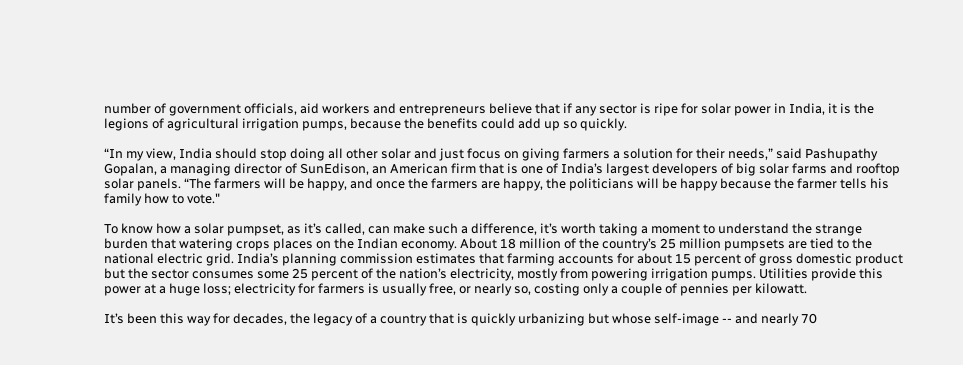number of government officials, aid workers and entrepreneurs believe that if any sector is ripe for solar power in India, it is the legions of agricultural irrigation pumps, because the benefits could add up so quickly.

“In my view, India should stop doing all other solar and just focus on giving farmers a solution for their needs,” said Pashupathy Gopalan, a managing director of SunEdison, an American firm that is one of India’s largest developers of big solar farms and rooftop solar panels. “The farmers will be happy, and once the farmers are happy, the politicians will be happy because the farmer tells his family how to vote."

To know how a solar pumpset, as it’s called, can make such a difference, it’s worth taking a moment to understand the strange burden that watering crops places on the Indian economy. About 18 million of the country’s 25 million pumpsets are tied to the national electric grid. India’s planning commission estimates that farming accounts for about 15 percent of gross domestic product but the sector consumes some 25 percent of the nation’s electricity, mostly from powering irrigation pumps. Utilities provide this power at a huge loss; electricity for farmers is usually free, or nearly so, costing only a couple of pennies per kilowatt.

It’s been this way for decades, the legacy of a country that is quickly urbanizing but whose self-image -- and nearly 70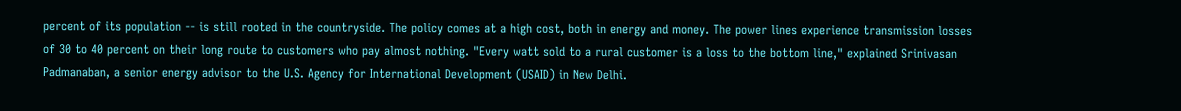percent of its population -- is still rooted in the countryside. The policy comes at a high cost, both in energy and money. The power lines experience transmission losses of 30 to 40 percent on their long route to customers who pay almost nothing. "Every watt sold to a rural customer is a loss to the bottom line," explained Srinivasan Padmanaban, a senior energy advisor to the U.S. Agency for International Development (USAID) in New Delhi.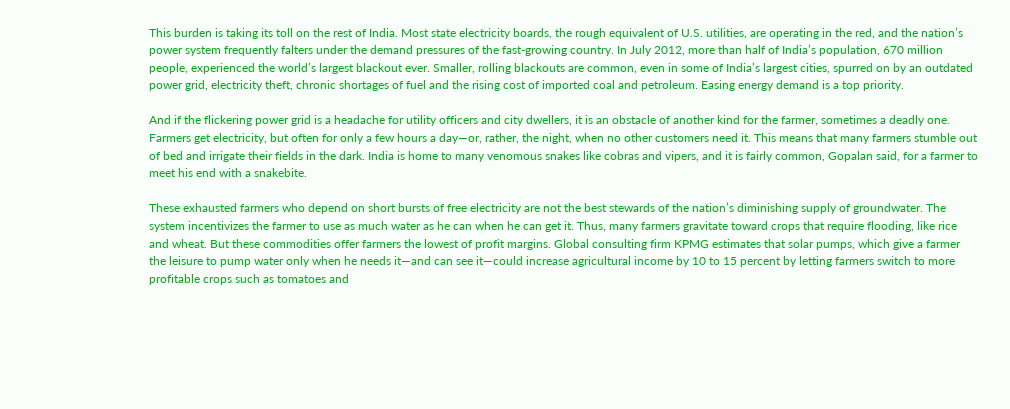This burden is taking its toll on the rest of India. Most state electricity boards, the rough equivalent of U.S. utilities, are operating in the red, and the nation’s power system frequently falters under the demand pressures of the fast-growing country. In July 2012, more than half of India’s population, 670 million people, experienced the world’s largest blackout ever. Smaller, rolling blackouts are common, even in some of India’s largest cities, spurred on by an outdated power grid, electricity theft, chronic shortages of fuel and the rising cost of imported coal and petroleum. Easing energy demand is a top priority.

And if the flickering power grid is a headache for utility officers and city dwellers, it is an obstacle of another kind for the farmer, sometimes a deadly one. Farmers get electricity, but often for only a few hours a day—or, rather, the night, when no other customers need it. This means that many farmers stumble out of bed and irrigate their fields in the dark. India is home to many venomous snakes like cobras and vipers, and it is fairly common, Gopalan said, for a farmer to meet his end with a snakebite.

These exhausted farmers who depend on short bursts of free electricity are not the best stewards of the nation’s diminishing supply of groundwater. The system incentivizes the farmer to use as much water as he can when he can get it. Thus, many farmers gravitate toward crops that require flooding, like rice and wheat. But these commodities offer farmers the lowest of profit margins. Global consulting firm KPMG estimates that solar pumps, which give a farmer the leisure to pump water only when he needs it—and can see it—could increase agricultural income by 10 to 15 percent by letting farmers switch to more profitable crops such as tomatoes and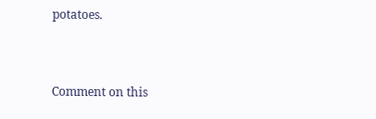potatoes.


Comment on this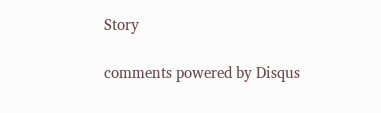Story

comments powered by Disqus